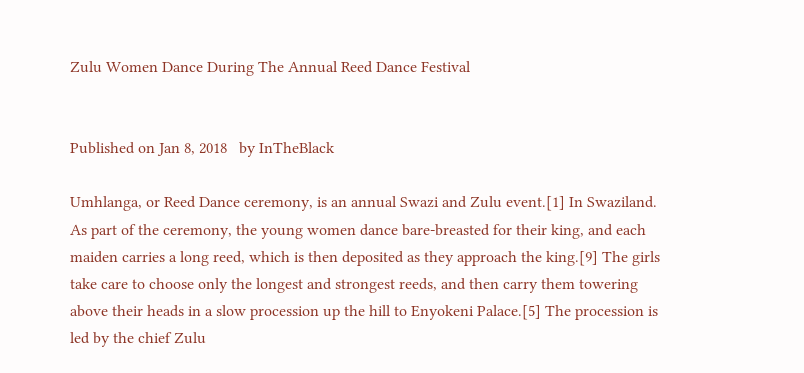Zulu Women Dance During The Annual Reed Dance Festival


Published on Jan 8, 2018   by InTheBlack

Umhlanga, or Reed Dance ceremony, is an annual Swazi and Zulu event.[1] In Swaziland. As part of the ceremony, the young women dance bare-breasted for their king, and each maiden carries a long reed, which is then deposited as they approach the king.[9] The girls take care to choose only the longest and strongest reeds, and then carry them towering above their heads in a slow procession up the hill to Enyokeni Palace.[5] The procession is led by the chief Zulu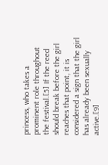princess, who takes a prominent role throughout the festival.[5] If the reed should break before the girl reaches that point, it is considered a sign that the girl has already been sexually active.[9]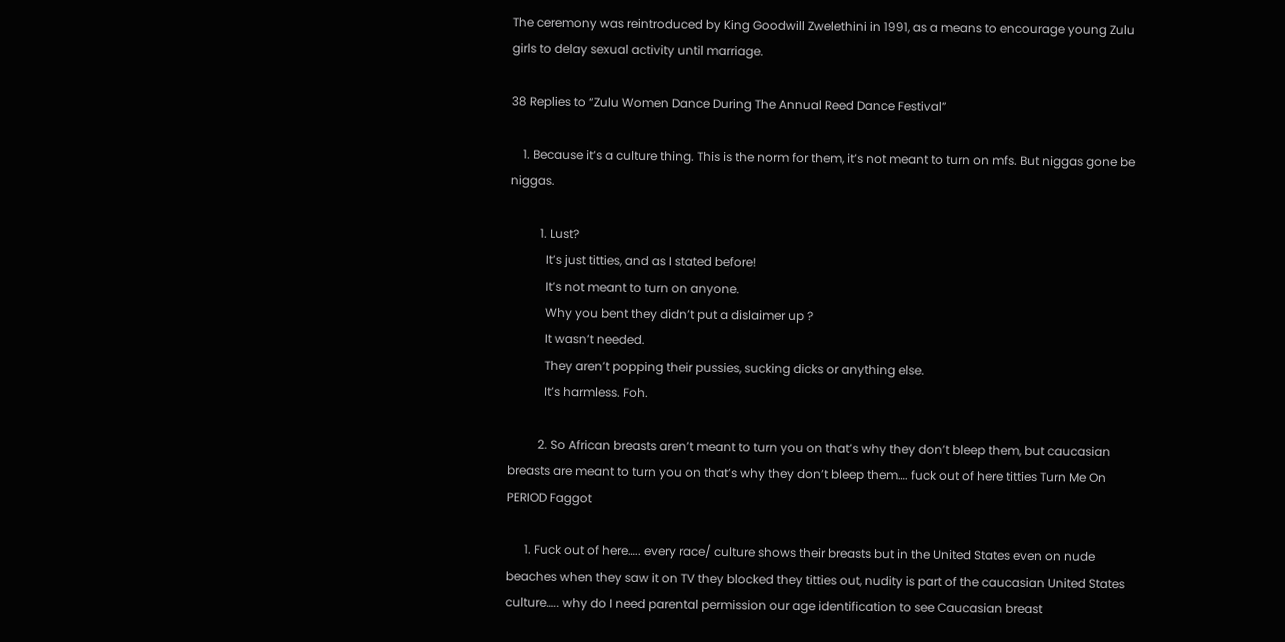The ceremony was reintroduced by King Goodwill Zwelethini in 1991, as a means to encourage young Zulu girls to delay sexual activity until marriage.

38 Replies to “Zulu Women Dance During The Annual Reed Dance Festival”

    1. Because it’s a culture thing. This is the norm for them, it’s not meant to turn on mfs. But niggas gone be niggas.

          1. Lust?
            It’s just titties, and as I stated before!
            It’s not meant to turn on anyone.
            Why you bent they didn’t put a dislaimer up ?
            It wasn’t needed.
            They aren’t popping their pussies, sucking dicks or anything else.
            It’s harmless. Foh.

          2. So African breasts aren’t meant to turn you on that’s why they don’t bleep them, but caucasian breasts are meant to turn you on that’s why they don’t bleep them…. fuck out of here titties Turn Me On PERIOD Faggot

      1. Fuck out of here….. every race/ culture shows their breasts but in the United States even on nude beaches when they saw it on TV they blocked they titties out, nudity is part of the caucasian United States culture….. why do I need parental permission our age identification to see Caucasian breast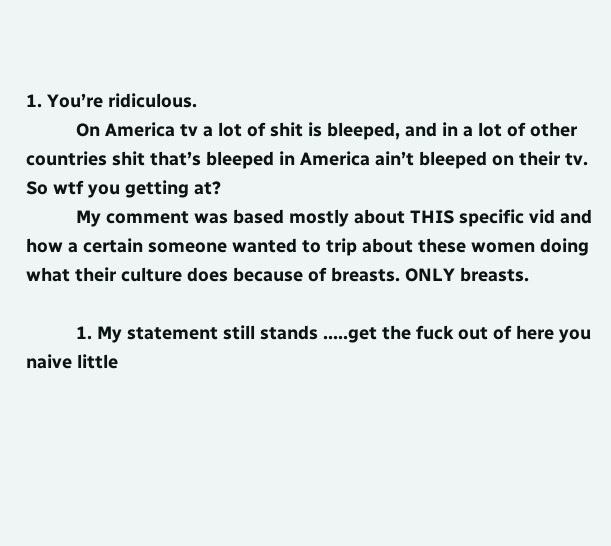1. You’re ridiculous.
          On America tv a lot of shit is bleeped, and in a lot of other countries shit that’s bleeped in America ain’t bleeped on their tv. So wtf you getting at?
          My comment was based mostly about THIS specific vid and how a certain someone wanted to trip about these women doing what their culture does because of breasts. ONLY breasts.

          1. My statement still stands …..get the fuck out of here you naive little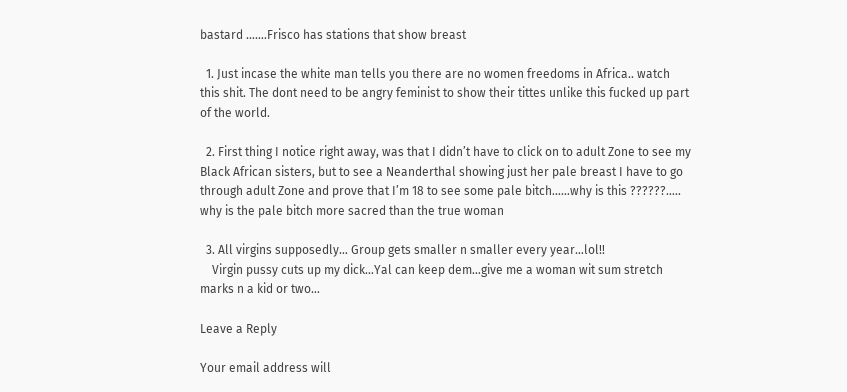bastard …….Frisco has stations that show breast

  1. Just incase the white man tells you there are no women freedoms in Africa.. watch this shit. The dont need to be angry feminist to show their tittes unlike this fucked up part of the world.

  2. First thing I notice right away, was that I didn’t have to click on to adult Zone to see my Black African sisters, but to see a Neanderthal showing just her pale breast I have to go through adult Zone and prove that I’m 18 to see some pale bitch……why is this ??????….. why is the pale bitch more sacred than the true woman

  3. All virgins supposedly… Group gets smaller n smaller every year…lol!!
    Virgin pussy cuts up my dick…Yal can keep dem…give me a woman wit sum stretch marks n a kid or two…

Leave a Reply

Your email address will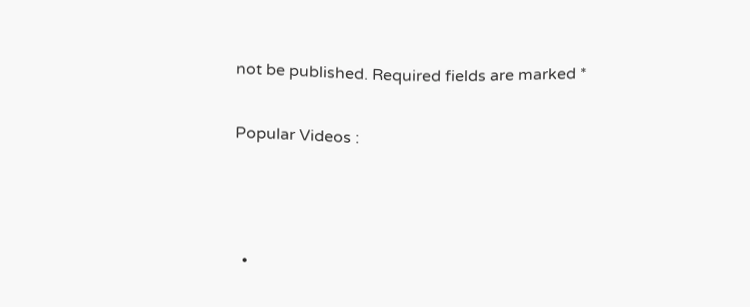not be published. Required fields are marked *

Popular Videos :



  •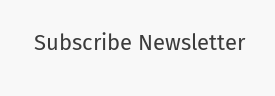Subscribe Newsletter